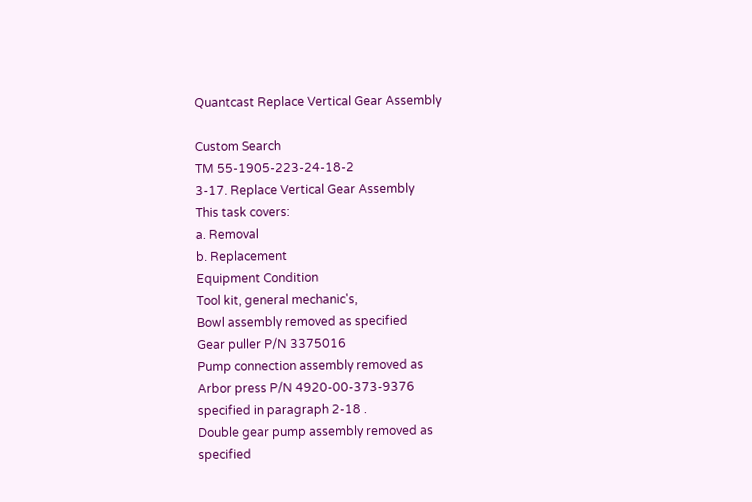Quantcast Replace Vertical Gear Assembly

Custom Search
TM 55-1905-223-24-18-2
3-17. Replace Vertical Gear Assembly
This task covers:
a. Removal
b. Replacement
Equipment Condition
Tool kit, general mechanic's,
Bowl assembly removed as specified
Gear puller P/N 3375016
Pump connection assembly removed as
Arbor press P/N 4920-00-373-9376
specified in paragraph 2-18 .
Double gear pump assembly removed as
specified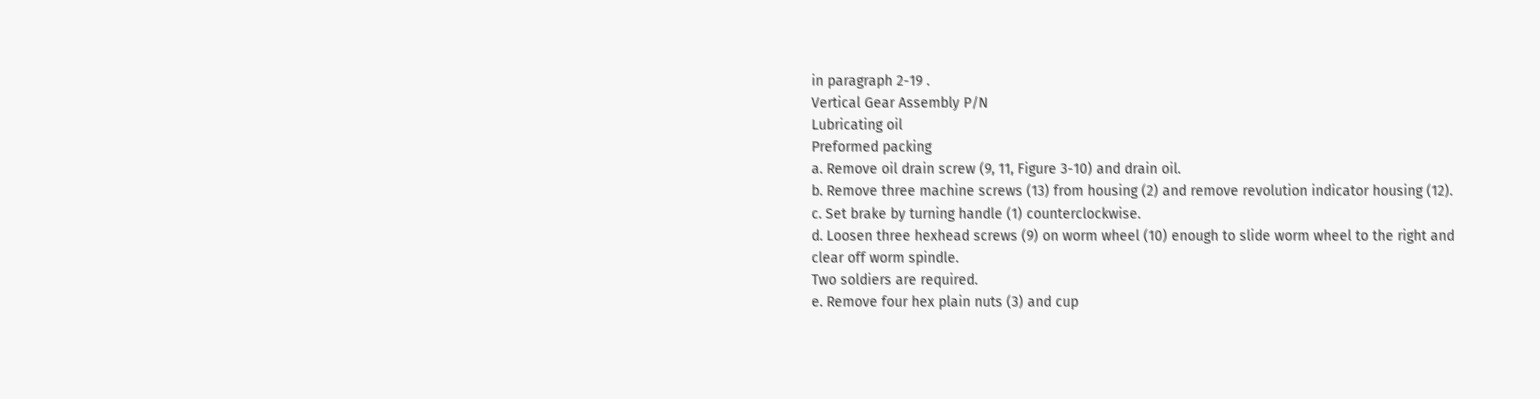in paragraph 2-19 .
Vertical Gear Assembly P/N
Lubricating oil
Preformed packing
a. Remove oil drain screw (9, 11, Figure 3-10) and drain oil.
b. Remove three machine screws (13) from housing (2) and remove revolution indicator housing (12).
c. Set brake by turning handle (1) counterclockwise.
d. Loosen three hexhead screws (9) on worm wheel (10) enough to slide worm wheel to the right and
clear off worm spindle.
Two soldiers are required.
e. Remove four hex plain nuts (3) and cup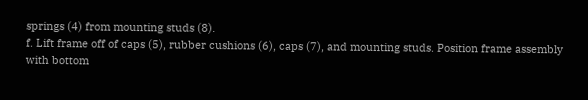springs (4) from mounting studs (8).
f. Lift frame off of caps (5), rubber cushions (6), caps (7), and mounting studs. Position frame assembly
with bottom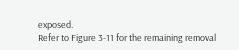exposed.
Refer to Figure 3-11 for the remaining removal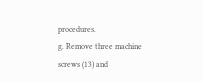procedures.
g. Remove three machine screws (13) and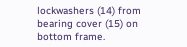lockwashers (14) from bearing cover (15) on bottom frame.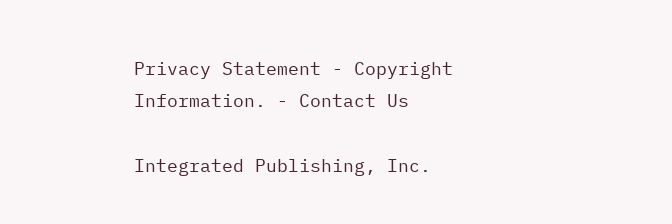Privacy Statement - Copyright Information. - Contact Us

Integrated Publishing, Inc.